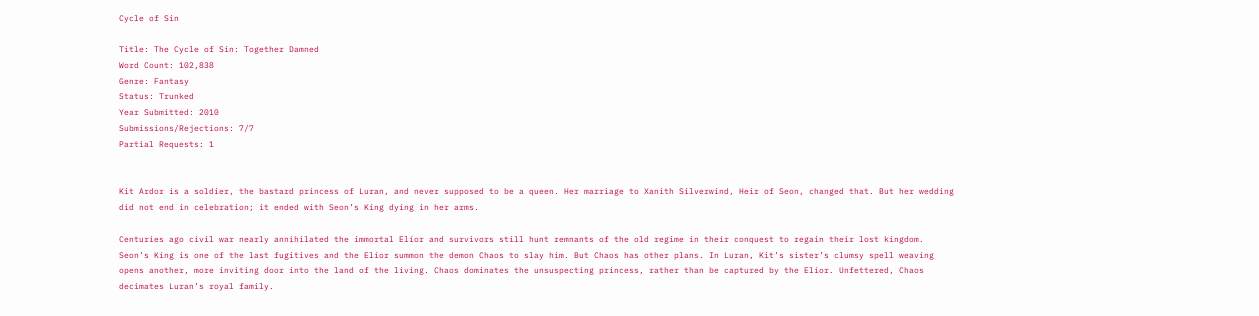Cycle of Sin

Title: The Cycle of Sin: Together Damned
Word Count: 102,838
Genre: Fantasy
Status: Trunked
Year Submitted: 2010
Submissions/Rejections: 7/7
Partial Requests: 1


Kit Ardor is a soldier, the bastard princess of Luran, and never supposed to be a queen. Her marriage to Xanith Silverwind, Heir of Seon, changed that. But her wedding did not end in celebration; it ended with Seon’s King dying in her arms.

Centuries ago civil war nearly annihilated the immortal Elíor and survivors still hunt remnants of the old regime in their conquest to regain their lost kingdom. Seon’s King is one of the last fugitives and the Elíor summon the demon Chaos to slay him. But Chaos has other plans. In Luran, Kit’s sister’s clumsy spell weaving opens another, more inviting door into the land of the living. Chaos dominates the unsuspecting princess, rather than be captured by the Elíor. Unfettered, Chaos decimates Luran’s royal family.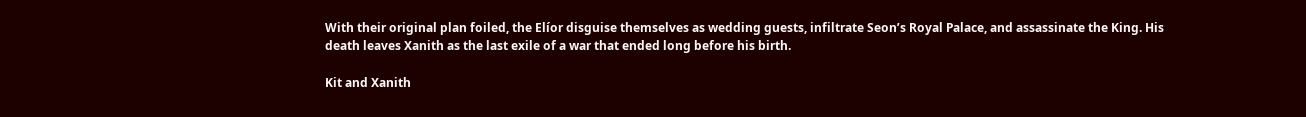With their original plan foiled, the Elíor disguise themselves as wedding guests, infiltrate Seon’s Royal Palace, and assassinate the King. His death leaves Xanith as the last exile of a war that ended long before his birth.

Kit and Xanith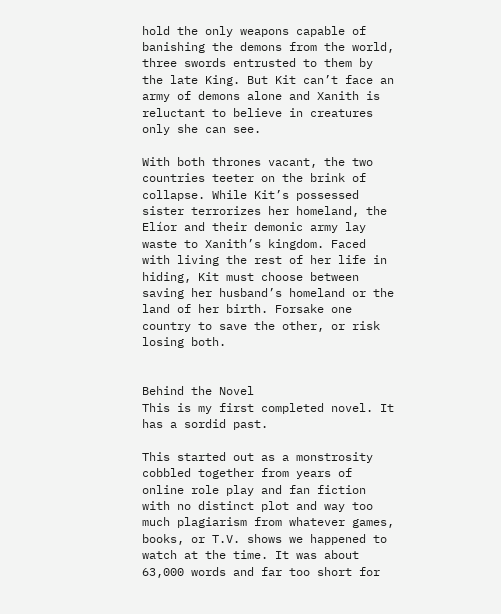hold the only weapons capable of banishing the demons from the world, three swords entrusted to them by the late King. But Kit can’t face an army of demons alone and Xanith is reluctant to believe in creatures only she can see.

With both thrones vacant, the two countries teeter on the brink of collapse. While Kit’s possessed sister terrorizes her homeland, the Elíor and their demonic army lay waste to Xanith’s kingdom. Faced with living the rest of her life in hiding, Kit must choose between saving her husband’s homeland or the land of her birth. Forsake one country to save the other, or risk losing both.


Behind the Novel
This is my first completed novel. It has a sordid past.

This started out as a monstrosity cobbled together from years of online role play and fan fiction with no distinct plot and way too much plagiarism from whatever games, books, or T.V. shows we happened to watch at the time. It was about 63,000 words and far too short for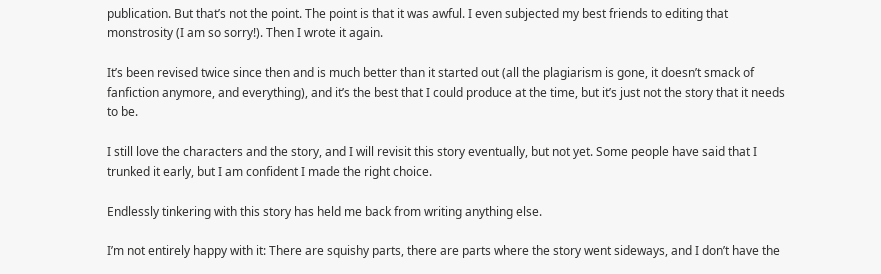publication. But that’s not the point. The point is that it was awful. I even subjected my best friends to editing that monstrosity (I am so sorry!). Then I wrote it again.

It’s been revised twice since then and is much better than it started out (all the plagiarism is gone, it doesn’t smack of fanfiction anymore, and everything), and it’s the best that I could produce at the time, but it’s just not the story that it needs to be.

I still love the characters and the story, and I will revisit this story eventually, but not yet. Some people have said that I trunked it early, but I am confident I made the right choice.

Endlessly tinkering with this story has held me back from writing anything else.

I’m not entirely happy with it: There are squishy parts, there are parts where the story went sideways, and I don’t have the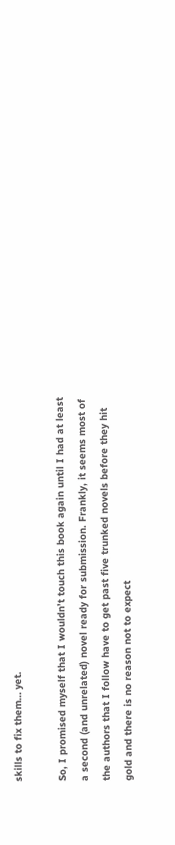skills to fix them… yet.

So, I promised myself that I wouldn’t touch this book again until I had at least a second (and unrelated) novel ready for submission. Frankly, it seems most of the authors that I follow have to get past five trunked novels before they hit gold and there is no reason not to expect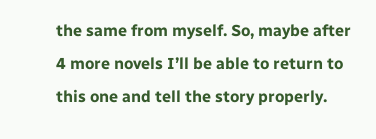the same from myself. So, maybe after 4 more novels I’ll be able to return to this one and tell the story properly.